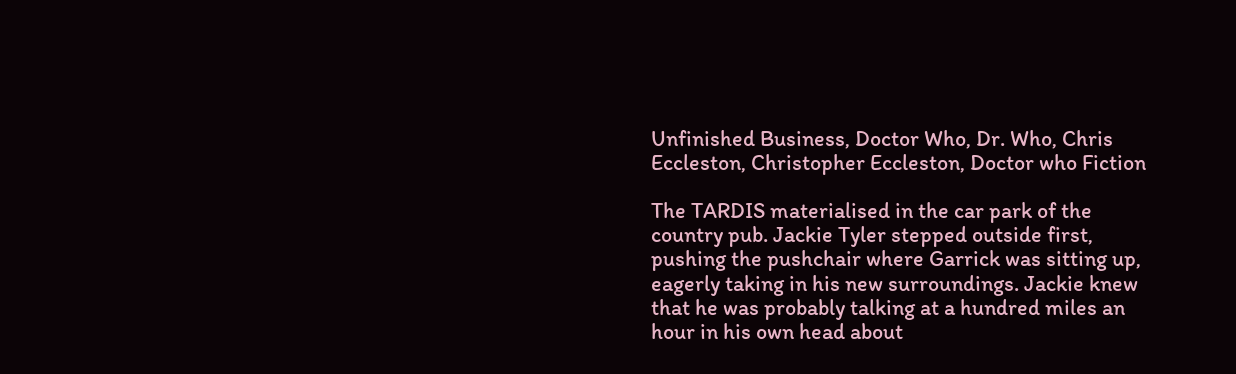Unfinished Business, Doctor Who, Dr. Who, Chris Eccleston, Christopher Eccleston, Doctor who Fiction

The TARDIS materialised in the car park of the country pub. Jackie Tyler stepped outside first, pushing the pushchair where Garrick was sitting up, eagerly taking in his new surroundings. Jackie knew that he was probably talking at a hundred miles an hour in his own head about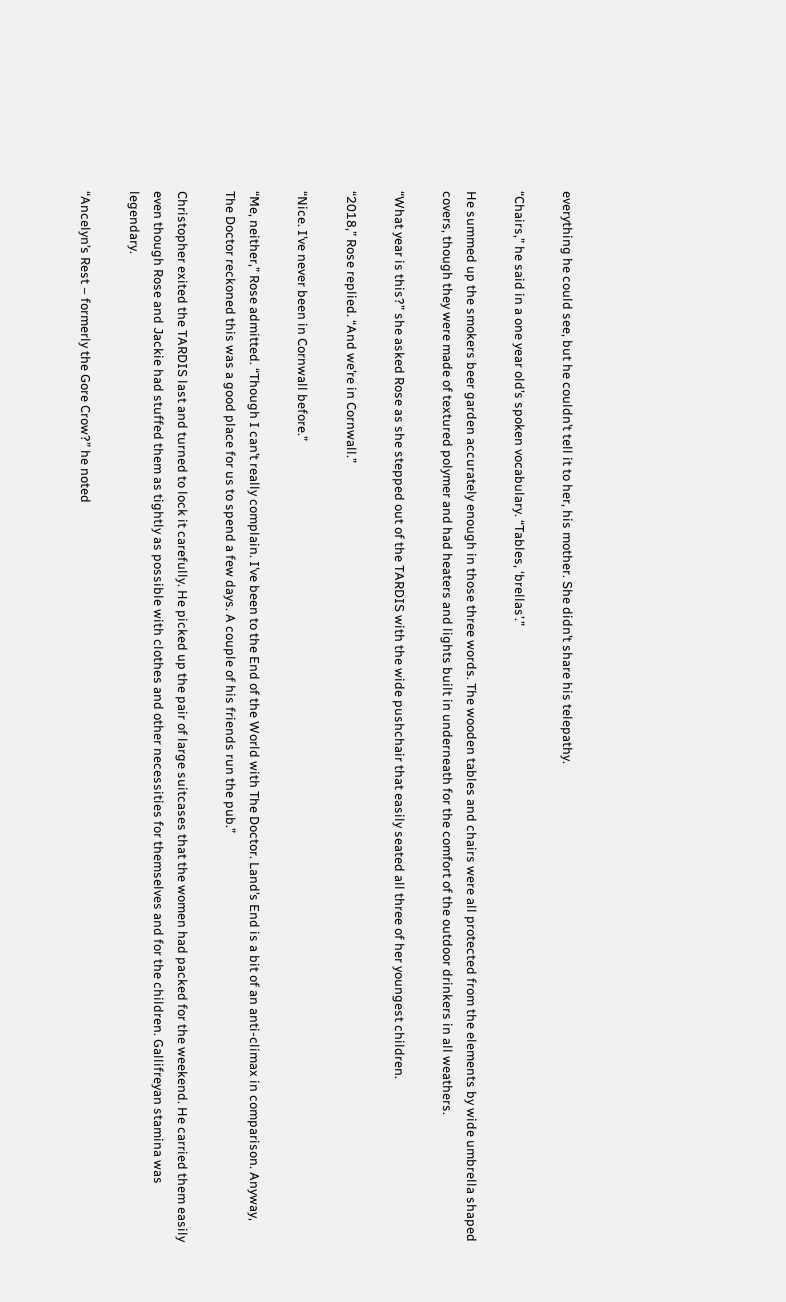everything he could see, but he couldn’t tell it to her, his mother. She didn’t share his telepathy.

“Chairs,” he said in a one year old’s spoken vocabulary. “Tables, ‘brellas’.”

He summed up the smokers beer garden accurately enough in those three words. The wooden tables and chairs were all protected from the elements by wide umbrella shaped covers, though they were made of textured polymer and had heaters and lights built in underneath for the comfort of the outdoor drinkers in all weathers.

“What year is this?” she asked Rose as she stepped out of the TARDIS with the wide pushchair that easily seated all three of her youngest children.

“2018,” Rose replied. “And we’re in Cornwall.”

“Nice. I’ve never been in Cornwall before.”

“Me, neither,” Rose admitted. “Though I can’t really complain. I’ve been to the End of the World with The Doctor. Land’s End is a bit of an anti-climax in comparison. Anyway, The Doctor reckoned this was a good place for us to spend a few days. A couple of his friends run the pub.”

Christopher exited the TARDIS last and turned to lock it carefully. He picked up the pair of large suitcases that the women had packed for the weekend. He carried them easily even though Rose and Jackie had stuffed them as tightly as possible with clothes and other necessities for themselves and for the children. Gallifreyan stamina was legendary.

“Ancelyn’s Rest – formerly the Gore Crow?” he noted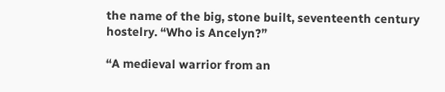the name of the big, stone built, seventeenth century hostelry. “Who is Ancelyn?”

“A medieval warrior from an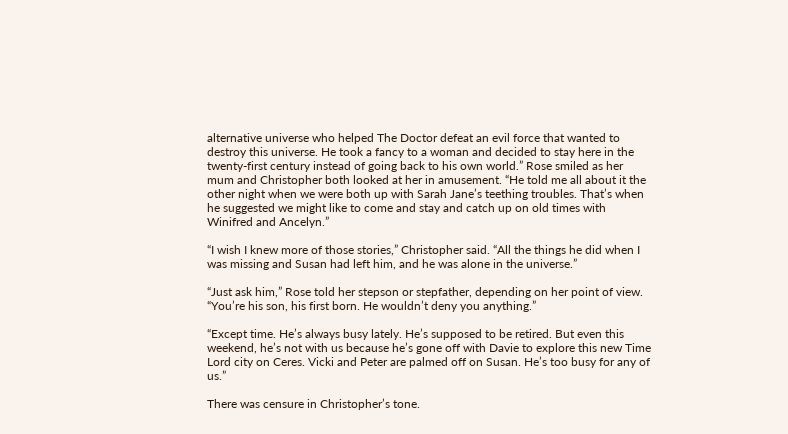alternative universe who helped The Doctor defeat an evil force that wanted to destroy this universe. He took a fancy to a woman and decided to stay here in the twenty-first century instead of going back to his own world.” Rose smiled as her mum and Christopher both looked at her in amusement. “He told me all about it the other night when we were both up with Sarah Jane’s teething troubles. That’s when he suggested we might like to come and stay and catch up on old times with Winifred and Ancelyn.”

“I wish I knew more of those stories,” Christopher said. “All the things he did when I was missing and Susan had left him, and he was alone in the universe.”

“Just ask him,” Rose told her stepson or stepfather, depending on her point of view. “You’re his son, his first born. He wouldn’t deny you anything.”

“Except time. He’s always busy lately. He’s supposed to be retired. But even this weekend, he’s not with us because he’s gone off with Davie to explore this new Time Lord city on Ceres. Vicki and Peter are palmed off on Susan. He’s too busy for any of us.”

There was censure in Christopher’s tone.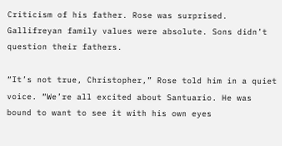Criticism of his father. Rose was surprised. Gallifreyan family values were absolute. Sons didn’t question their fathers.

“It’s not true, Christopher,” Rose told him in a quiet voice. “We’re all excited about Santuario. He was bound to want to see it with his own eyes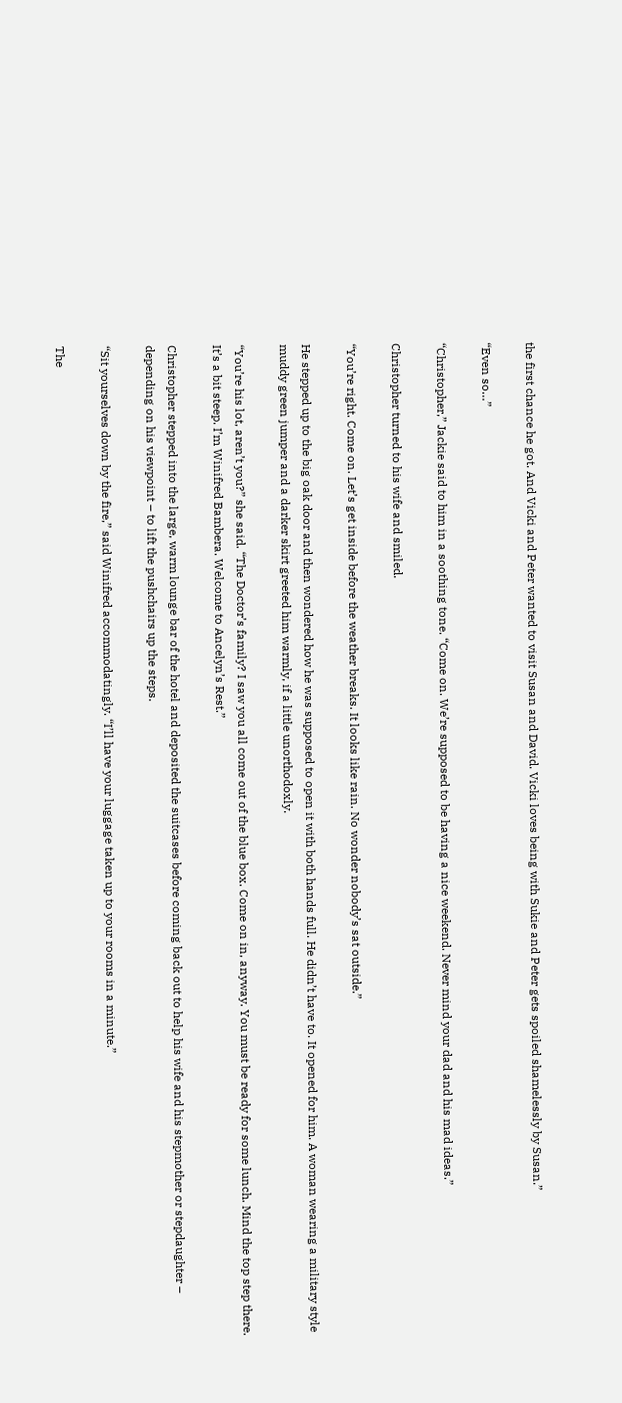the first chance he got. And Vicki and Peter wanted to visit Susan and David. Vicki loves being with Sukie and Peter gets spoiled shamelessly by Susan.”

“Even so…”

“Christopher,” Jackie said to him in a soothing tone. “Come on. We’re supposed to be having a nice weekend. Never mind your dad and his mad ideas.”

Christopher turned to his wife and smiled.

“You’re right. Come on. Let’s get inside before the weather breaks. It looks like rain. No wonder nobody’s sat outside.”

He stepped up to the big oak door and then wondered how he was supposed to open it with both hands full. He didn’t have to. It opened for him. A woman wearing a military style muddy green jumper and a darker skirt greeted him warmly, if a little unorthodoxly.

“You’re his lot, aren’t you?” she said. “The Doctor’s family? I saw you all come out of the blue box. Come on in, anyway. You must be ready for some lunch. Mind the top step there. It’s a bit steep. I’m Winifred Bambera. Welcome to Ancelyn’s Rest.”

Christopher stepped into the large, warm lounge bar of the hotel and deposited the suitcases before coming back out to help his wife and his stepmother or stepdaughter – depending on his viewpoint – to lift the pushchairs up the steps.

“Sit yourselves down by the fire,” said Winifred accommodatingly. “I’ll have your luggage taken up to your rooms in a minute.”

The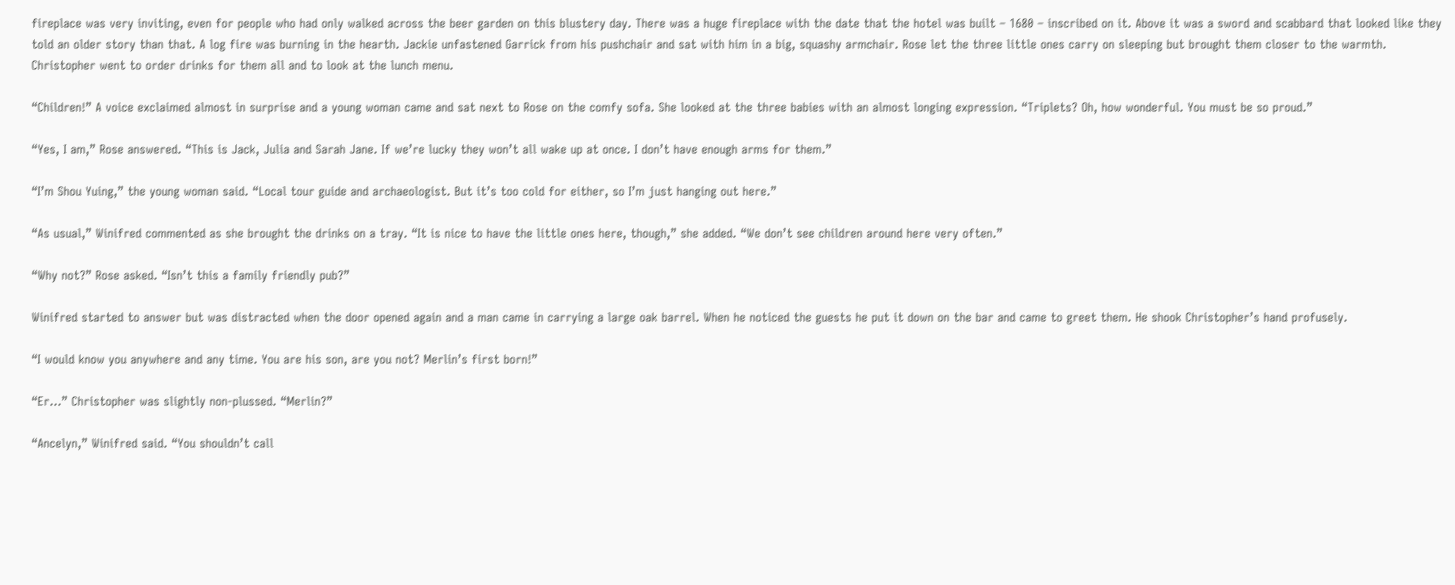fireplace was very inviting, even for people who had only walked across the beer garden on this blustery day. There was a huge fireplace with the date that the hotel was built – 1680 – inscribed on it. Above it was a sword and scabbard that looked like they told an older story than that. A log fire was burning in the hearth. Jackie unfastened Garrick from his pushchair and sat with him in a big, squashy armchair. Rose let the three little ones carry on sleeping but brought them closer to the warmth. Christopher went to order drinks for them all and to look at the lunch menu.

“Children!” A voice exclaimed almost in surprise and a young woman came and sat next to Rose on the comfy sofa. She looked at the three babies with an almost longing expression. “Triplets? Oh, how wonderful. You must be so proud.”

“Yes, I am,” Rose answered. “This is Jack, Julia and Sarah Jane. If we’re lucky they won’t all wake up at once. I don’t have enough arms for them.”

“I’m Shou Yuing,” the young woman said. “Local tour guide and archaeologist. But it’s too cold for either, so I’m just hanging out here.”

“As usual,” Winifred commented as she brought the drinks on a tray. “It is nice to have the little ones here, though,” she added. “We don’t see children around here very often.”

“Why not?” Rose asked. “Isn’t this a family friendly pub?”

Winifred started to answer but was distracted when the door opened again and a man came in carrying a large oak barrel. When he noticed the guests he put it down on the bar and came to greet them. He shook Christopher’s hand profusely.

“I would know you anywhere and any time. You are his son, are you not? Merlin’s first born!”

“Er…” Christopher was slightly non-plussed. “Merlin?”

“Ancelyn,” Winifred said. “You shouldn’t call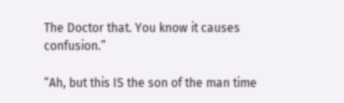The Doctor that. You know it causes confusion.”

“Ah, but this IS the son of the man time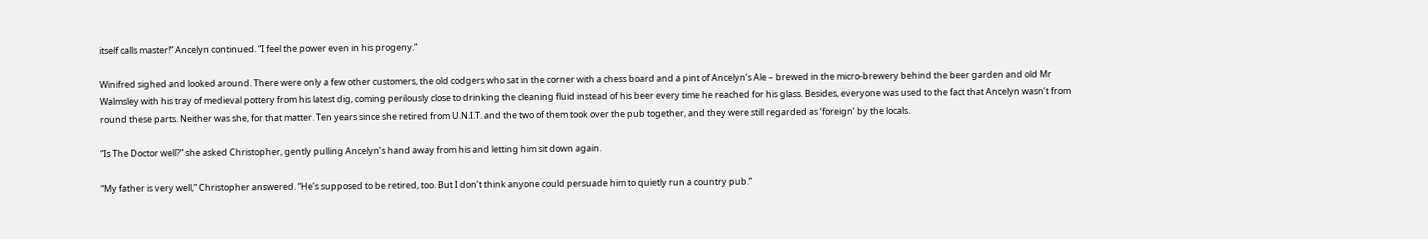itself calls master!” Ancelyn continued. “I feel the power even in his progeny.”

Winifred sighed and looked around. There were only a few other customers, the old codgers who sat in the corner with a chess board and a pint of Ancelyn’s Ale – brewed in the micro-brewery behind the beer garden and old Mr Walmsley with his tray of medieval pottery from his latest dig, coming perilously close to drinking the cleaning fluid instead of his beer every time he reached for his glass. Besides, everyone was used to the fact that Ancelyn wasn’t from round these parts. Neither was she, for that matter. Ten years since she retired from U.N.I.T. and the two of them took over the pub together, and they were still regarded as ‘foreign’ by the locals.

“Is The Doctor well?” she asked Christopher, gently pulling Ancelyn’s hand away from his and letting him sit down again.

“My father is very well,” Christopher answered. “He’s supposed to be retired, too. But I don’t think anyone could persuade him to quietly run a country pub.”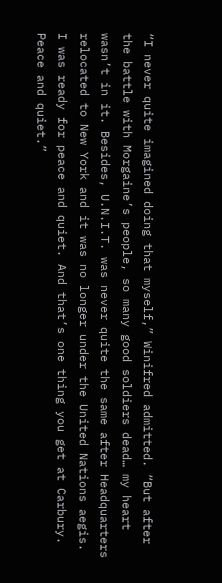“I never quite imagined doing that myself,” Winifred admitted. “But after the battle with Morgaine’s people, so many good soldiers dead… my heart wasn’t in it. Besides, U.N.I.T. was never quite the same after Headquarters relocated to New York and it was no longer under the United Nations aegis. I was ready for peace and quiet. And that’s one thing you get at Carbury. Peace and quiet.”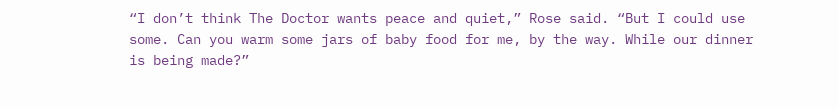“I don’t think The Doctor wants peace and quiet,” Rose said. “But I could use some. Can you warm some jars of baby food for me, by the way. While our dinner is being made?”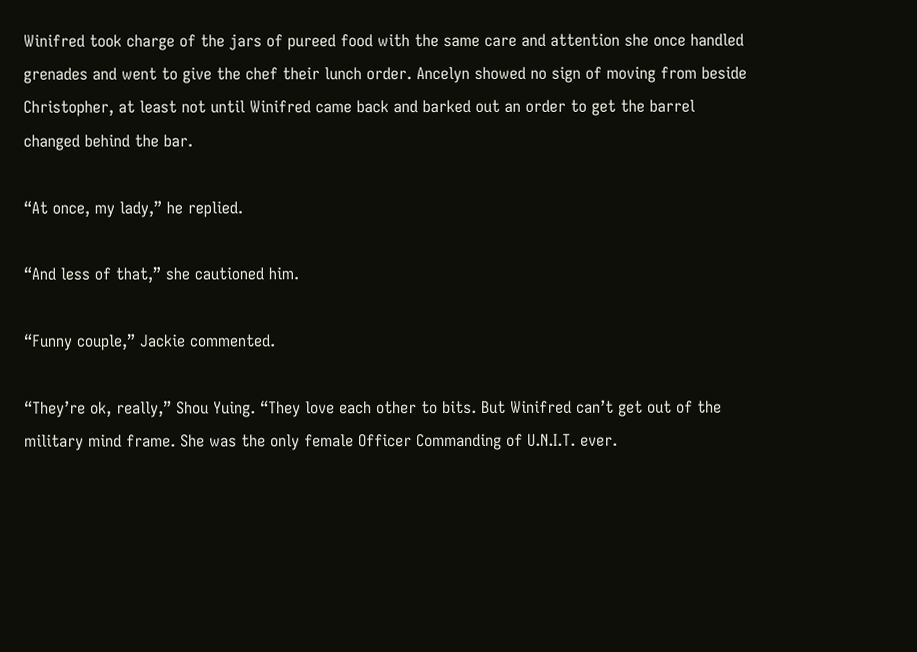Winifred took charge of the jars of pureed food with the same care and attention she once handled grenades and went to give the chef their lunch order. Ancelyn showed no sign of moving from beside Christopher, at least not until Winifred came back and barked out an order to get the barrel changed behind the bar.

“At once, my lady,” he replied.

“And less of that,” she cautioned him.

“Funny couple,” Jackie commented.

“They’re ok, really,” Shou Yuing. “They love each other to bits. But Winifred can’t get out of the military mind frame. She was the only female Officer Commanding of U.N.I.T. ever.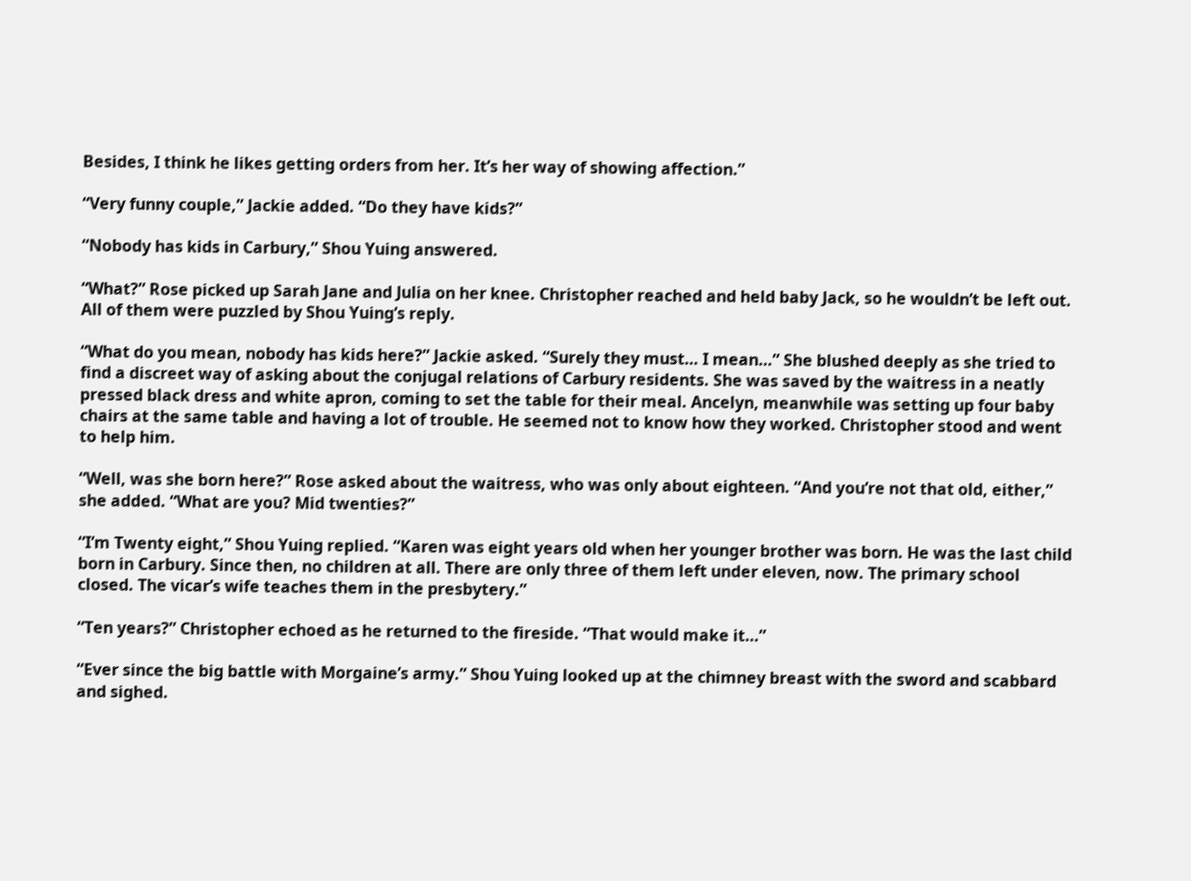Besides, I think he likes getting orders from her. It’s her way of showing affection.”

“Very funny couple,” Jackie added. “Do they have kids?”

“Nobody has kids in Carbury,” Shou Yuing answered.

“What?” Rose picked up Sarah Jane and Julia on her knee. Christopher reached and held baby Jack, so he wouldn’t be left out. All of them were puzzled by Shou Yuing’s reply.

“What do you mean, nobody has kids here?” Jackie asked. “Surely they must… I mean…” She blushed deeply as she tried to find a discreet way of asking about the conjugal relations of Carbury residents. She was saved by the waitress in a neatly pressed black dress and white apron, coming to set the table for their meal. Ancelyn, meanwhile was setting up four baby chairs at the same table and having a lot of trouble. He seemed not to know how they worked. Christopher stood and went to help him.

“Well, was she born here?” Rose asked about the waitress, who was only about eighteen. “And you’re not that old, either,” she added. “What are you? Mid twenties?”

“I’m Twenty eight,” Shou Yuing replied. “Karen was eight years old when her younger brother was born. He was the last child born in Carbury. Since then, no children at all. There are only three of them left under eleven, now. The primary school closed. The vicar’s wife teaches them in the presbytery.”

“Ten years?” Christopher echoed as he returned to the fireside. “That would make it…”

“Ever since the big battle with Morgaine’s army.” Shou Yuing looked up at the chimney breast with the sword and scabbard and sighed.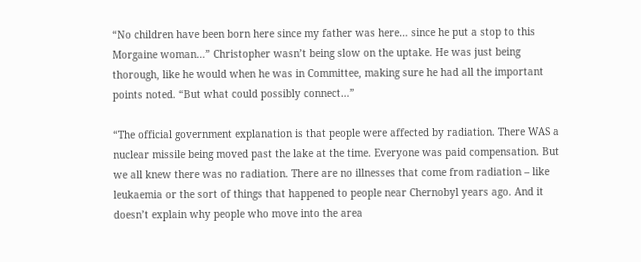“No children have been born here since my father was here… since he put a stop to this Morgaine woman…” Christopher wasn’t being slow on the uptake. He was just being thorough, like he would when he was in Committee, making sure he had all the important points noted. “But what could possibly connect…”

“The official government explanation is that people were affected by radiation. There WAS a nuclear missile being moved past the lake at the time. Everyone was paid compensation. But we all knew there was no radiation. There are no illnesses that come from radiation – like leukaemia or the sort of things that happened to people near Chernobyl years ago. And it doesn’t explain why people who move into the area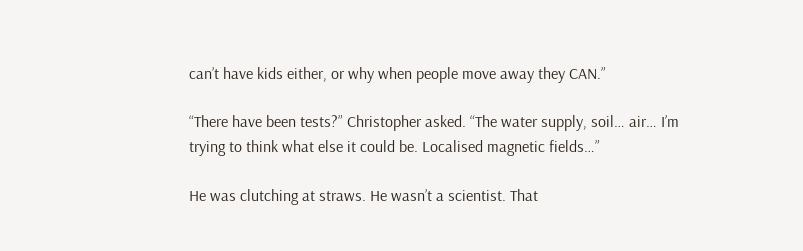can’t have kids either, or why when people move away they CAN.”

“There have been tests?” Christopher asked. “The water supply, soil… air… I’m trying to think what else it could be. Localised magnetic fields…”

He was clutching at straws. He wasn’t a scientist. That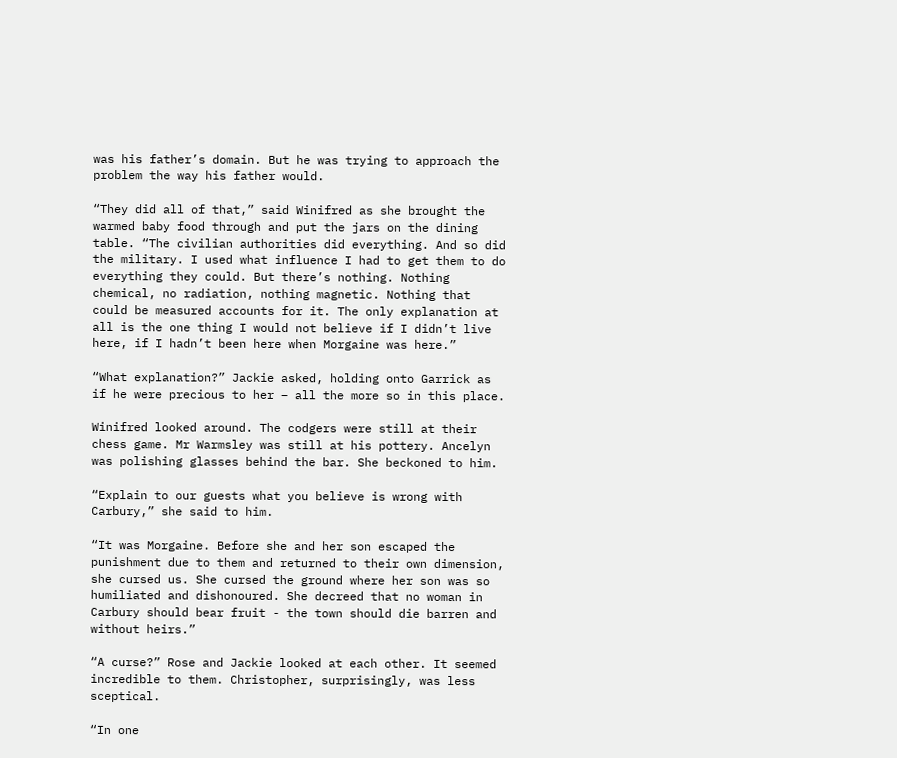was his father’s domain. But he was trying to approach the problem the way his father would.

“They did all of that,” said Winifred as she brought the warmed baby food through and put the jars on the dining table. “The civilian authorities did everything. And so did the military. I used what influence I had to get them to do everything they could. But there’s nothing. Nothing chemical, no radiation, nothing magnetic. Nothing that could be measured accounts for it. The only explanation at all is the one thing I would not believe if I didn’t live here, if I hadn’t been here when Morgaine was here.”

“What explanation?” Jackie asked, holding onto Garrick as if he were precious to her – all the more so in this place.

Winifred looked around. The codgers were still at their chess game. Mr Warmsley was still at his pottery. Ancelyn was polishing glasses behind the bar. She beckoned to him.

“Explain to our guests what you believe is wrong with Carbury,” she said to him.

“It was Morgaine. Before she and her son escaped the punishment due to them and returned to their own dimension, she cursed us. She cursed the ground where her son was so humiliated and dishonoured. She decreed that no woman in Carbury should bear fruit - the town should die barren and without heirs.”

“A curse?” Rose and Jackie looked at each other. It seemed incredible to them. Christopher, surprisingly, was less sceptical.

“In one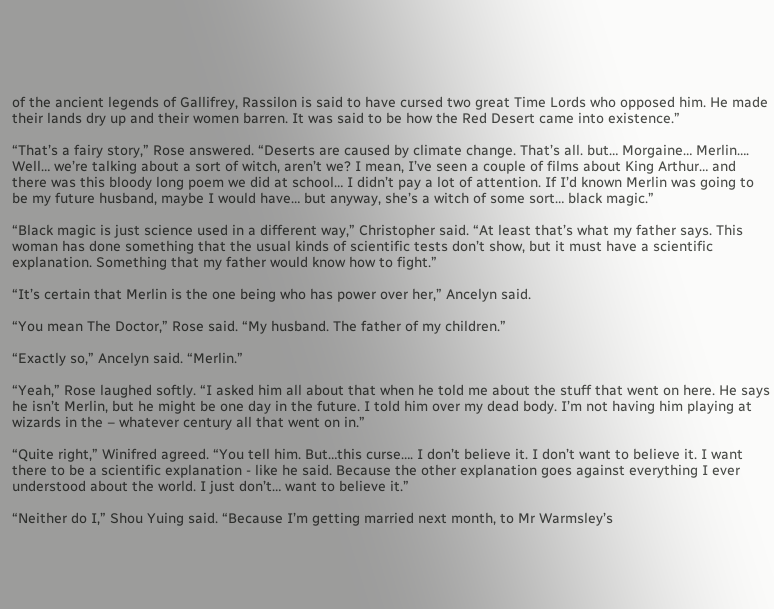of the ancient legends of Gallifrey, Rassilon is said to have cursed two great Time Lords who opposed him. He made their lands dry up and their women barren. It was said to be how the Red Desert came into existence.”

“That’s a fairy story,” Rose answered. “Deserts are caused by climate change. That’s all. but… Morgaine… Merlin…. Well… we’re talking about a sort of witch, aren’t we? I mean, I’ve seen a couple of films about King Arthur… and there was this bloody long poem we did at school… I didn’t pay a lot of attention. If I’d known Merlin was going to be my future husband, maybe I would have… but anyway, she’s a witch of some sort… black magic.”

“Black magic is just science used in a different way,” Christopher said. “At least that’s what my father says. This woman has done something that the usual kinds of scientific tests don’t show, but it must have a scientific explanation. Something that my father would know how to fight.”

“It’s certain that Merlin is the one being who has power over her,” Ancelyn said.

“You mean The Doctor,” Rose said. “My husband. The father of my children.”

“Exactly so,” Ancelyn said. “Merlin.”

“Yeah,” Rose laughed softly. “I asked him all about that when he told me about the stuff that went on here. He says he isn’t Merlin, but he might be one day in the future. I told him over my dead body. I’m not having him playing at wizards in the – whatever century all that went on in.”

“Quite right,” Winifred agreed. “You tell him. But…this curse…. I don’t believe it. I don’t want to believe it. I want there to be a scientific explanation - like he said. Because the other explanation goes against everything I ever understood about the world. I just don’t… want to believe it.”

“Neither do I,” Shou Yuing said. “Because I’m getting married next month, to Mr Warmsley’s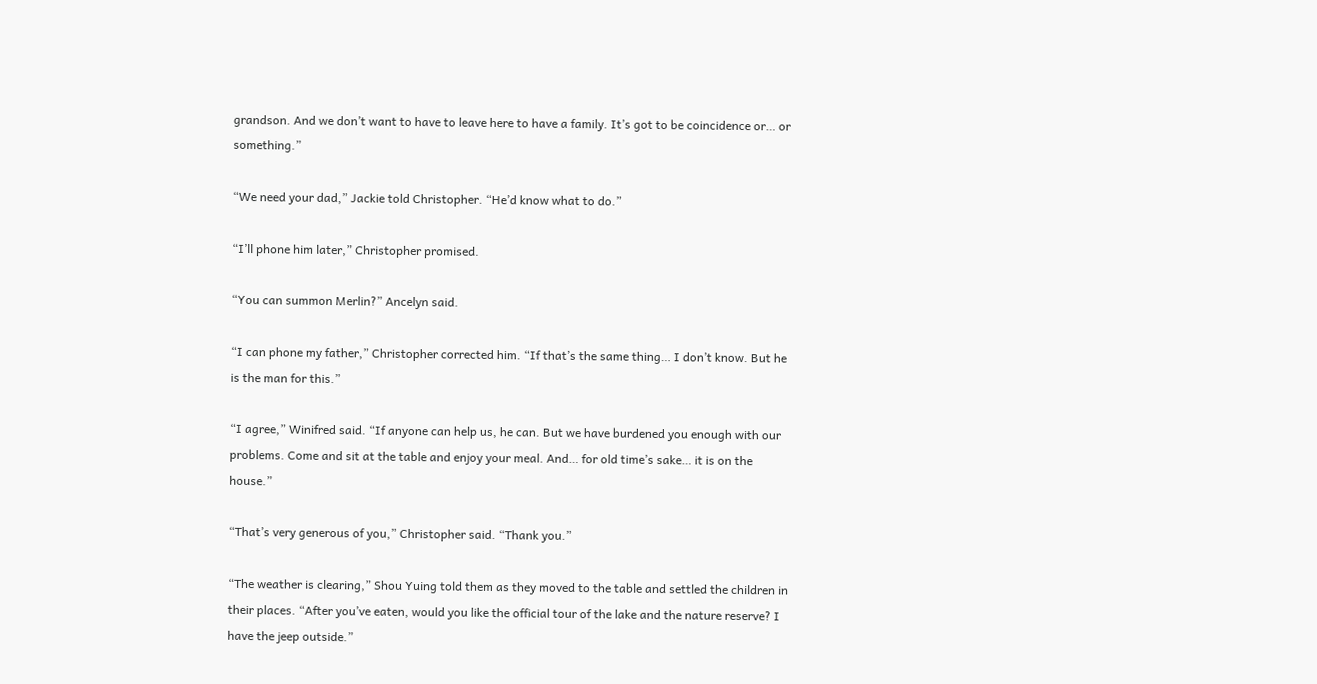grandson. And we don’t want to have to leave here to have a family. It’s got to be coincidence or… or something.”

“We need your dad,” Jackie told Christopher. “He’d know what to do.”

“I’ll phone him later,” Christopher promised.

“You can summon Merlin?” Ancelyn said.

“I can phone my father,” Christopher corrected him. “If that’s the same thing… I don’t know. But he is the man for this.”

“I agree,” Winifred said. “If anyone can help us, he can. But we have burdened you enough with our problems. Come and sit at the table and enjoy your meal. And… for old time’s sake… it is on the house.”

“That’s very generous of you,” Christopher said. “Thank you.”

“The weather is clearing,” Shou Yuing told them as they moved to the table and settled the children in their places. “After you’ve eaten, would you like the official tour of the lake and the nature reserve? I have the jeep outside.”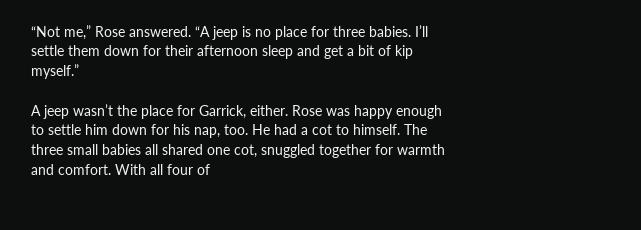“Not me,” Rose answered. “A jeep is no place for three babies. I’ll settle them down for their afternoon sleep and get a bit of kip myself.”

A jeep wasn’t the place for Garrick, either. Rose was happy enough to settle him down for his nap, too. He had a cot to himself. The three small babies all shared one cot, snuggled together for warmth and comfort. With all four of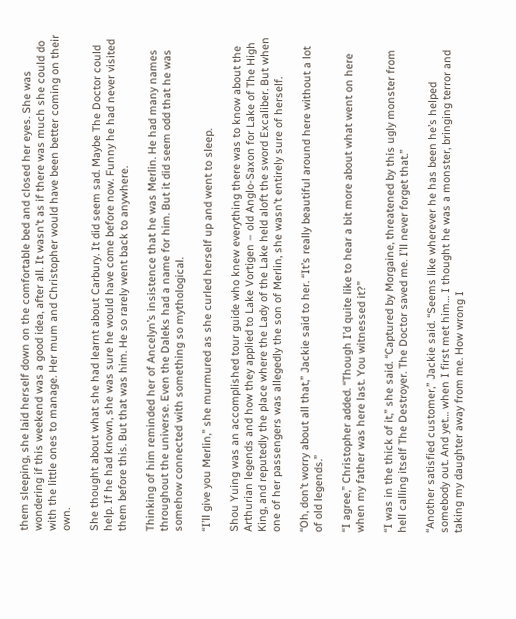them sleeping, she laid herself down on the comfortable bed and closed her eyes. She was wondering if this weekend was a good idea, after all. It wasn’t as if there was much she could do with the little ones to manage. Her mum and Christopher would have been better coming on their own.

She thought about what she had learnt about Carbury. It did seem sad. Maybe The Doctor could help. If he had known, she was sure he would have come before now. Funny he had never visited them before this. But that was him. He so rarely went back to anywhere.

Thinking of him reminded her of Ancelyn’s insistence that he was Merlin. He had many names throughout the universe. Even the Daleks had a name for him. But it did seem odd that he was somehow connected with something so mythological.

“I’ll give you Merlin,” she murmured as she curled herself up and went to sleep.

Shou Yuing was an accomplished tour guide who knew everything there was to know about the Arthurian legends and how they applied to Lake Vortigen – old Anglo-Saxon for Lake of The High King, and reputedly the place where the Lady of the Lake held aloft the sword Excaliber. But when one of her passengers was allegedly the son of Merlin, she wasn’t entirely sure of herself.

“Oh, don’t worry about all that,” Jackie said to her. “It’s really beautiful around here without a lot of old legends.”

“I agree,” Christopher added. “Though I’d quite like to hear a bit more about what went on here when my father was here last. You witnessed it?”

“I was in the thick of it,” she said. “Captured by Morgaine, threatened by this ugly monster from hell calling itself The Destroyer. The Doctor saved me. I’ll never forget that.”

“Another satisfied customer,” Jackie said. “Seems like wherever he has been he’s helped somebody out. And yet… when I first met him… I thought he was a monster, bringing terror and taking my daughter away from me. How wrong I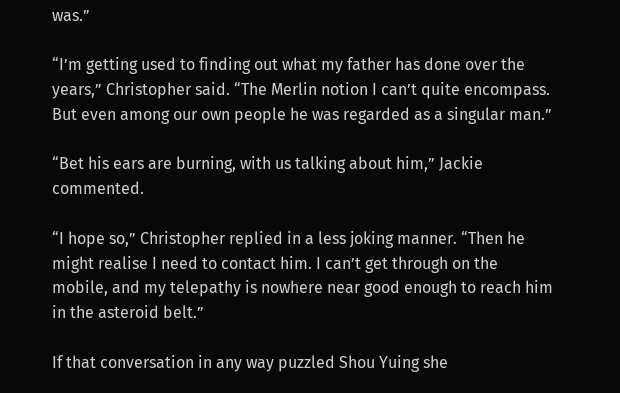was.”

“I’m getting used to finding out what my father has done over the years,” Christopher said. “The Merlin notion I can’t quite encompass. But even among our own people he was regarded as a singular man.”

“Bet his ears are burning, with us talking about him,” Jackie commented.

“I hope so,” Christopher replied in a less joking manner. “Then he might realise I need to contact him. I can’t get through on the mobile, and my telepathy is nowhere near good enough to reach him in the asteroid belt.”

If that conversation in any way puzzled Shou Yuing she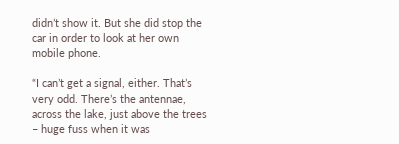didn’t show it. But she did stop the car in order to look at her own mobile phone.

“I can’t get a signal, either. That’s very odd. There’s the antennae, across the lake, just above the trees – huge fuss when it was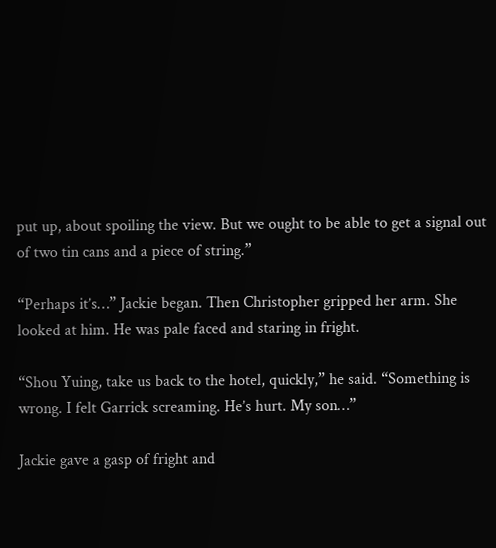put up, about spoiling the view. But we ought to be able to get a signal out of two tin cans and a piece of string.”

“Perhaps it’s…” Jackie began. Then Christopher gripped her arm. She looked at him. He was pale faced and staring in fright.

“Shou Yuing, take us back to the hotel, quickly,” he said. “Something is wrong. I felt Garrick screaming. He’s hurt. My son…”

Jackie gave a gasp of fright and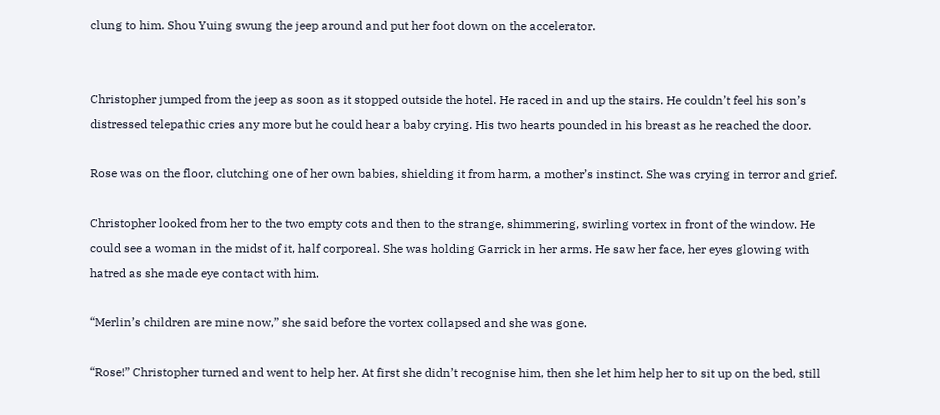clung to him. Shou Yuing swung the jeep around and put her foot down on the accelerator.


Christopher jumped from the jeep as soon as it stopped outside the hotel. He raced in and up the stairs. He couldn’t feel his son’s distressed telepathic cries any more but he could hear a baby crying. His two hearts pounded in his breast as he reached the door.

Rose was on the floor, clutching one of her own babies, shielding it from harm, a mother’s instinct. She was crying in terror and grief.

Christopher looked from her to the two empty cots and then to the strange, shimmering, swirling vortex in front of the window. He could see a woman in the midst of it, half corporeal. She was holding Garrick in her arms. He saw her face, her eyes glowing with hatred as she made eye contact with him.

“Merlin’s children are mine now,” she said before the vortex collapsed and she was gone.

“Rose!” Christopher turned and went to help her. At first she didn’t recognise him, then she let him help her to sit up on the bed, still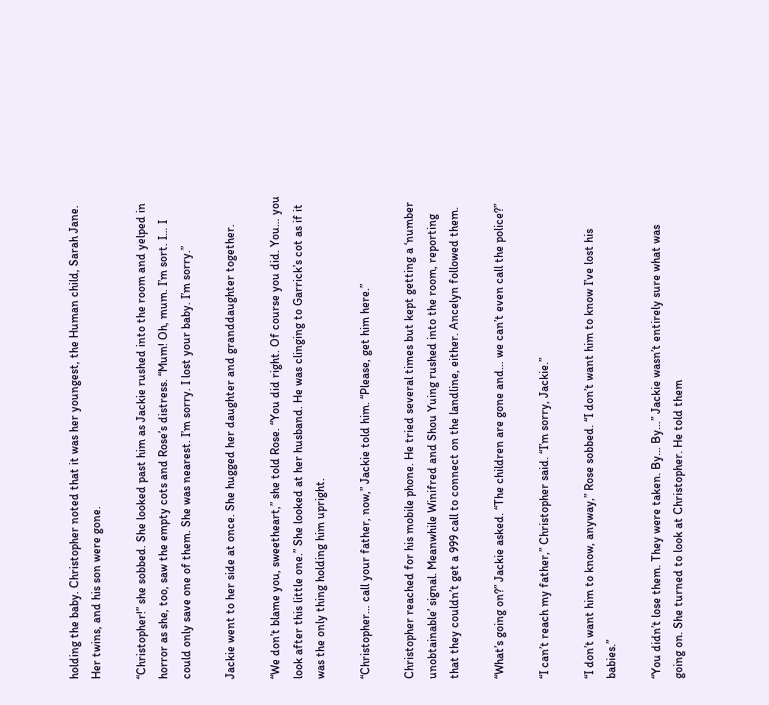holding the baby. Christopher noted that it was her youngest, the Human child, Sarah Jane. Her twins, and his son were gone.

“Christopher!” she sobbed. She looked past him as Jackie rushed into the room and yelped in horror as she, too, saw the empty cots and Rose’s distress. “Mum! Oh, mum. I’m sort. I… I could only save one of them. She was nearest. I’m sorry. I lost your baby. I’m sorry.”

Jackie went to her side at once. She hugged her daughter and granddaughter together.

“We don’t blame you, sweetheart,” she told Rose. “You did right. Of course you did. You… you look after this little one.” She looked at her husband. He was clinging to Garrick’s cot as if it was the only thing holding him upright.

“Christopher… call your father, now,” Jackie told him. “Please, get him here.”

Christopher reached for his mobile phone. He tried several times but kept getting a ‘number unobtainable’ signal. Meanwhile Winifred and Shou Yuing rushed into the room, reporting that they couldn’t get a 999 call to connect on the landline, either. Ancelyn followed them.

“What’s going on?” Jackie asked. “The children are gone and… we can’t even call the police?”

“I can’t reach my father,” Christopher said. “I’m sorry, Jackie.”

“I don’t want him to know, anyway,” Rose sobbed. “I don’t want him to know I’ve lost his babies.”

“You didn’t lose them. They were taken. By… By…” Jackie wasn’t entirely sure what was going on. She turned to look at Christopher. He told them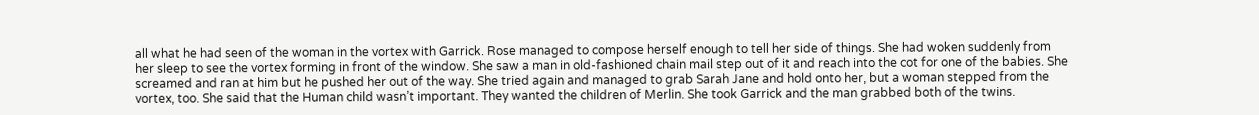all what he had seen of the woman in the vortex with Garrick. Rose managed to compose herself enough to tell her side of things. She had woken suddenly from her sleep to see the vortex forming in front of the window. She saw a man in old-fashioned chain mail step out of it and reach into the cot for one of the babies. She screamed and ran at him but he pushed her out of the way. She tried again and managed to grab Sarah Jane and hold onto her, but a woman stepped from the vortex, too. She said that the Human child wasn’t important. They wanted the children of Merlin. She took Garrick and the man grabbed both of the twins.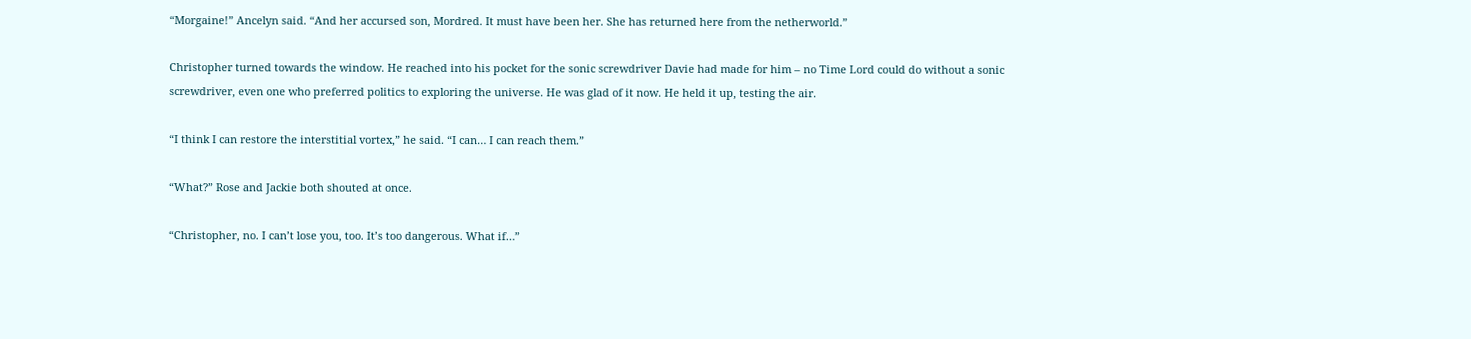“Morgaine!” Ancelyn said. “And her accursed son, Mordred. It must have been her. She has returned here from the netherworld.”

Christopher turned towards the window. He reached into his pocket for the sonic screwdriver Davie had made for him – no Time Lord could do without a sonic screwdriver, even one who preferred politics to exploring the universe. He was glad of it now. He held it up, testing the air.

“I think I can restore the interstitial vortex,” he said. “I can… I can reach them.”

“What?” Rose and Jackie both shouted at once.

“Christopher, no. I can’t lose you, too. It’s too dangerous. What if…”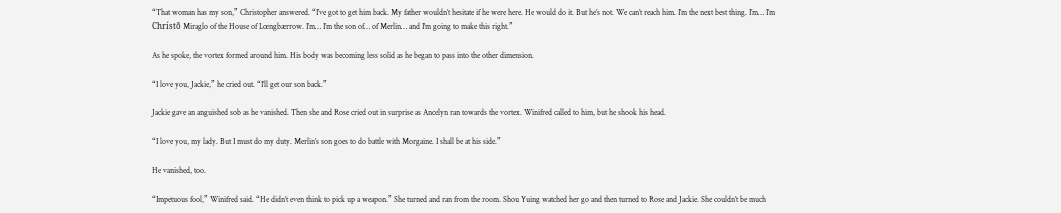“That woman has my son,” Christopher answered. “I’ve got to get him back. My father wouldn’t hesitate if he were here. He would do it. But he’s not. We can’t reach him. I’m the next best thing. I’m… I’m Chrístõ Miraglo of the House of Lœngbærrow. I’m… I’m the son of… of Merlin… and I'm going to make this right.”

As he spoke, the vortex formed around him. His body was becoming less solid as he began to pass into the other dimension.

“I love you, Jackie,” he cried out. “I’ll get our son back.”

Jackie gave an anguished sob as he vanished. Then she and Rose cried out in surprise as Ancelyn ran towards the vortex. Winifred called to him, but he shook his head.

“I love you, my lady. But I must do my duty. Merlin’s son goes to do battle with Morgaine. I shall be at his side.”

He vanished, too.

“Impetuous fool,” Winifred said. “He didn’t even think to pick up a weapon.” She turned and ran from the room. Shou Yuing watched her go and then turned to Rose and Jackie. She couldn’t be much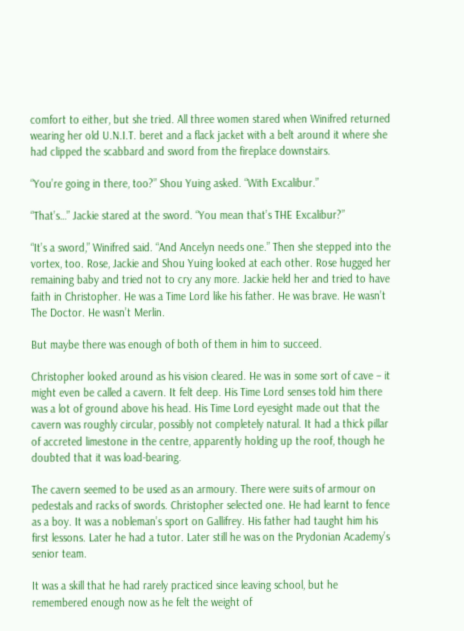comfort to either, but she tried. All three women stared when Winifred returned wearing her old U.N.I.T. beret and a flack jacket with a belt around it where she had clipped the scabbard and sword from the fireplace downstairs.

“You’re going in there, too?” Shou Yuing asked. “With Excalibur.”

“That’s…” Jackie stared at the sword. “You mean that’s THE Excalibur?”

“It’s a sword,” Winifred said. “And Ancelyn needs one.” Then she stepped into the vortex, too. Rose, Jackie and Shou Yuing looked at each other. Rose hugged her remaining baby and tried not to cry any more. Jackie held her and tried to have faith in Christopher. He was a Time Lord like his father. He was brave. He wasn’t The Doctor. He wasn’t Merlin.

But maybe there was enough of both of them in him to succeed.

Christopher looked around as his vision cleared. He was in some sort of cave – it might even be called a cavern. It felt deep. His Time Lord senses told him there was a lot of ground above his head. His Time Lord eyesight made out that the cavern was roughly circular, possibly not completely natural. It had a thick pillar of accreted limestone in the centre, apparently holding up the roof, though he doubted that it was load-bearing.

The cavern seemed to be used as an armoury. There were suits of armour on pedestals and racks of swords. Christopher selected one. He had learnt to fence as a boy. It was a nobleman’s sport on Gallifrey. His father had taught him his first lessons. Later he had a tutor. Later still he was on the Prydonian Academy’s senior team.

It was a skill that he had rarely practiced since leaving school, but he remembered enough now as he felt the weight of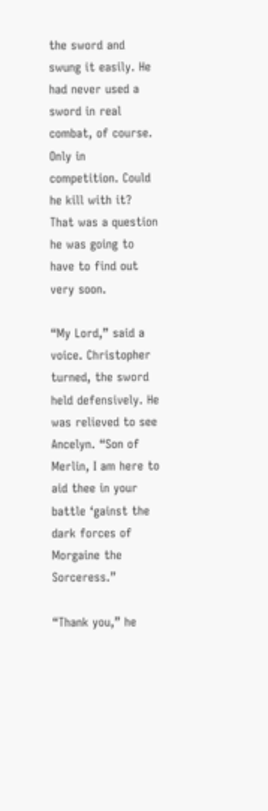the sword and swung it easily. He had never used a sword in real combat, of course. Only in competition. Could he kill with it? That was a question he was going to have to find out very soon.

“My Lord,” said a voice. Christopher turned, the sword held defensively. He was relieved to see Ancelyn. “Son of Merlin, I am here to aid thee in your battle ‘gainst the dark forces of Morgaine the Sorceress.”

“Thank you,” he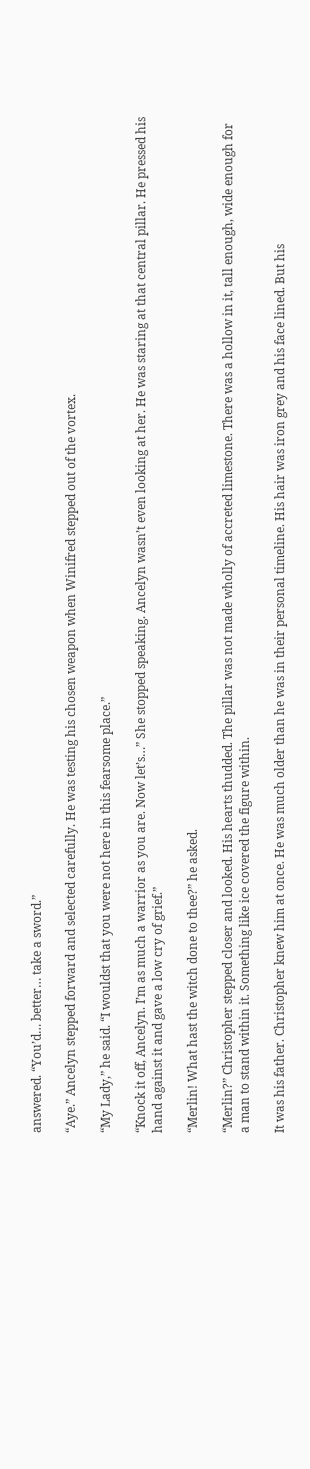answered. “You’d… better… take a sword.”

“Aye.” Ancelyn stepped forward and selected carefully. He was testing his chosen weapon when Winifred stepped out of the vortex.

“My Lady,” he said. “I wouldst that you were not here in this fearsome place.”

“Knock it off, Ancelyn. I’m as much a warrior as you are. Now let’s…” She stopped speaking. Ancelyn wasn’t even looking at her. He was staring at that central pillar. He pressed his hand against it and gave a low cry of grief.”

“Merlin! What hast the witch done to thee?” he asked.

“Merlin?” Christopher stepped closer and looked. His hearts thudded. The pillar was not made wholly of accreted limestone. There was a hollow in it, tall enough, wide enough for a man to stand within it. Something like ice covered the figure within.

It was his father. Christopher knew him at once. He was much older than he was in their personal timeline. His hair was iron grey and his face lined. But his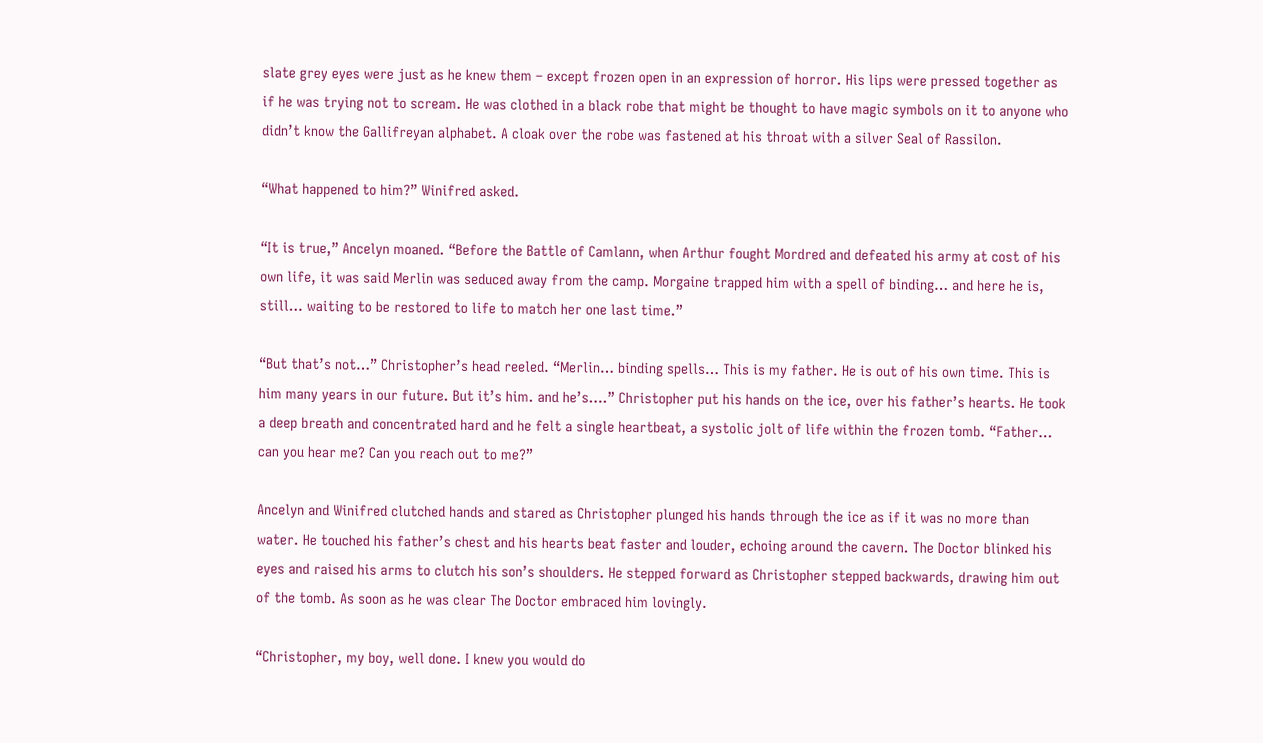slate grey eyes were just as he knew them – except frozen open in an expression of horror. His lips were pressed together as if he was trying not to scream. He was clothed in a black robe that might be thought to have magic symbols on it to anyone who didn’t know the Gallifreyan alphabet. A cloak over the robe was fastened at his throat with a silver Seal of Rassilon.

“What happened to him?” Winifred asked.

“It is true,” Ancelyn moaned. “Before the Battle of Camlann, when Arthur fought Mordred and defeated his army at cost of his own life, it was said Merlin was seduced away from the camp. Morgaine trapped him with a spell of binding… and here he is, still… waiting to be restored to life to match her one last time.”

“But that’s not…” Christopher’s head reeled. “Merlin… binding spells… This is my father. He is out of his own time. This is him many years in our future. But it’s him. and he’s….” Christopher put his hands on the ice, over his father’s hearts. He took a deep breath and concentrated hard and he felt a single heartbeat, a systolic jolt of life within the frozen tomb. “Father… can you hear me? Can you reach out to me?”

Ancelyn and Winifred clutched hands and stared as Christopher plunged his hands through the ice as if it was no more than water. He touched his father’s chest and his hearts beat faster and louder, echoing around the cavern. The Doctor blinked his eyes and raised his arms to clutch his son’s shoulders. He stepped forward as Christopher stepped backwards, drawing him out of the tomb. As soon as he was clear The Doctor embraced him lovingly.

“Christopher, my boy, well done. I knew you would do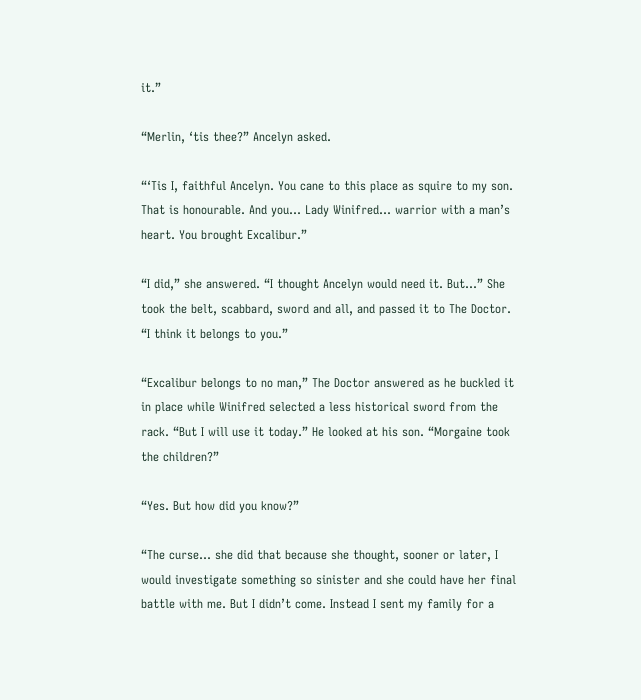it.”

“Merlin, ‘tis thee?” Ancelyn asked.

“‘Tis I, faithful Ancelyn. You cane to this place as squire to my son. That is honourable. And you… Lady Winifred… warrior with a man’s heart. You brought Excalibur.”

“I did,” she answered. “I thought Ancelyn would need it. But…” She took the belt, scabbard, sword and all, and passed it to The Doctor. “I think it belongs to you.”

“Excalibur belongs to no man,” The Doctor answered as he buckled it in place while Winifred selected a less historical sword from the rack. “But I will use it today.” He looked at his son. “Morgaine took the children?”

“Yes. But how did you know?”

“The curse… she did that because she thought, sooner or later, I would investigate something so sinister and she could have her final battle with me. But I didn’t come. Instead I sent my family for a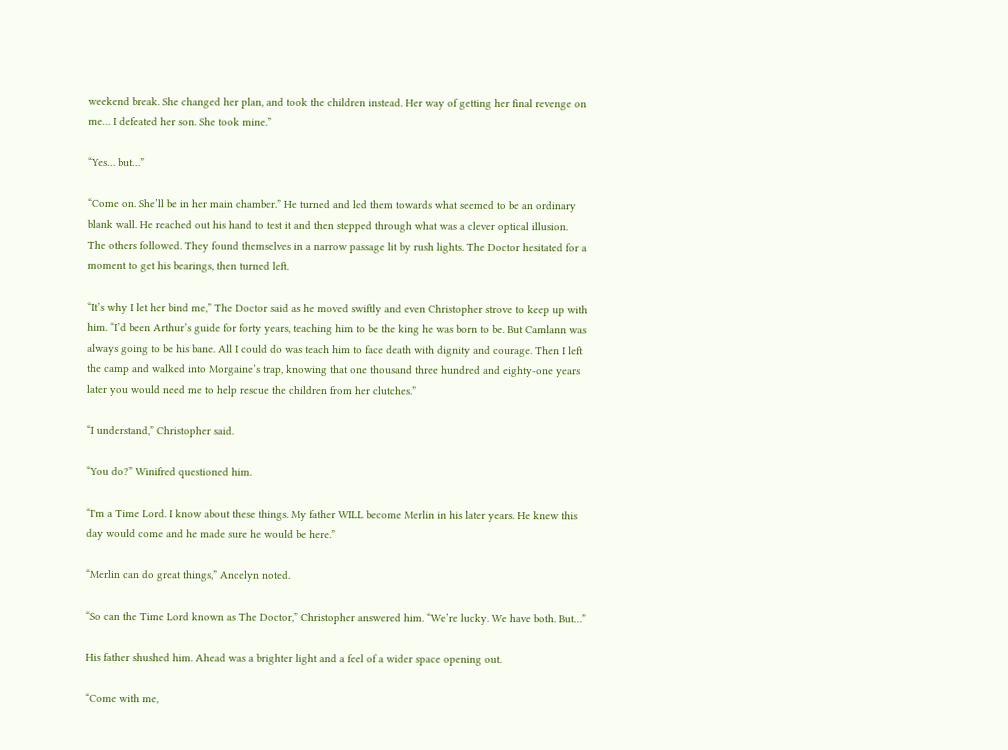weekend break. She changed her plan, and took the children instead. Her way of getting her final revenge on me… I defeated her son. She took mine.”

“Yes… but…”

“Come on. She’ll be in her main chamber.” He turned and led them towards what seemed to be an ordinary blank wall. He reached out his hand to test it and then stepped through what was a clever optical illusion. The others followed. They found themselves in a narrow passage lit by rush lights. The Doctor hesitated for a moment to get his bearings, then turned left.

“It’s why I let her bind me,” The Doctor said as he moved swiftly and even Christopher strove to keep up with him. “I’d been Arthur’s guide for forty years, teaching him to be the king he was born to be. But Camlann was always going to be his bane. All I could do was teach him to face death with dignity and courage. Then I left the camp and walked into Morgaine’s trap, knowing that one thousand three hundred and eighty-one years later you would need me to help rescue the children from her clutches.”

“I understand,” Christopher said.

“You do?” Winifred questioned him.

“I'm a Time Lord. I know about these things. My father WILL become Merlin in his later years. He knew this day would come and he made sure he would be here.”

“Merlin can do great things,” Ancelyn noted.

“So can the Time Lord known as The Doctor,” Christopher answered him. “We’re lucky. We have both. But…”

His father shushed him. Ahead was a brighter light and a feel of a wider space opening out.

“Come with me,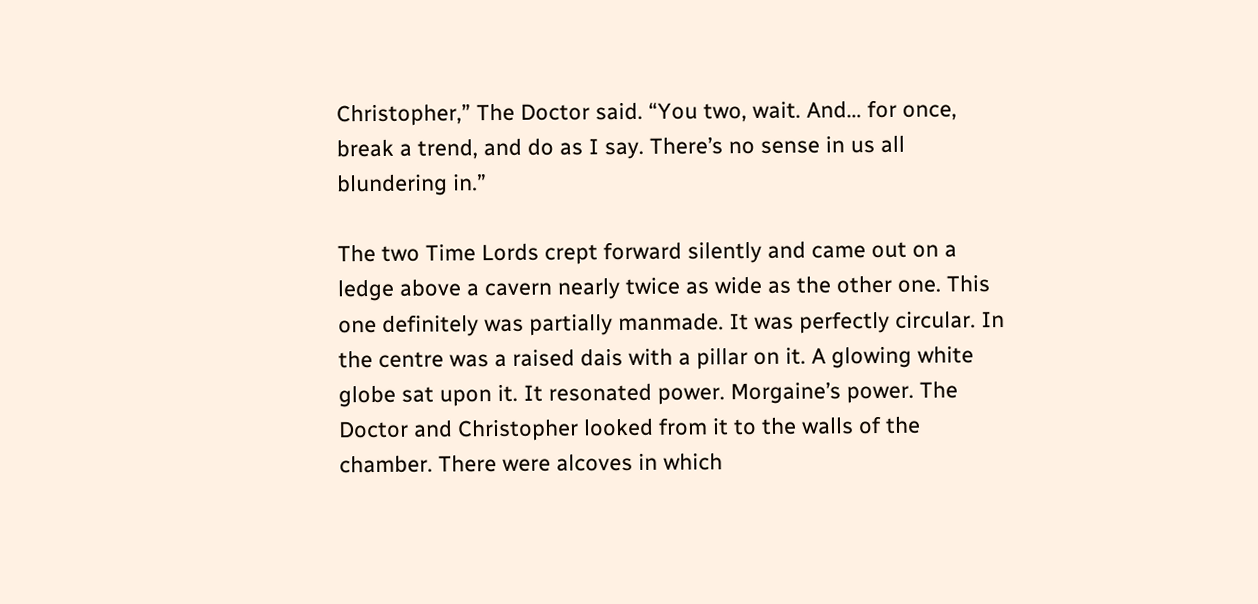Christopher,” The Doctor said. “You two, wait. And… for once, break a trend, and do as I say. There’s no sense in us all blundering in.”

The two Time Lords crept forward silently and came out on a ledge above a cavern nearly twice as wide as the other one. This one definitely was partially manmade. It was perfectly circular. In the centre was a raised dais with a pillar on it. A glowing white globe sat upon it. It resonated power. Morgaine’s power. The Doctor and Christopher looked from it to the walls of the chamber. There were alcoves in which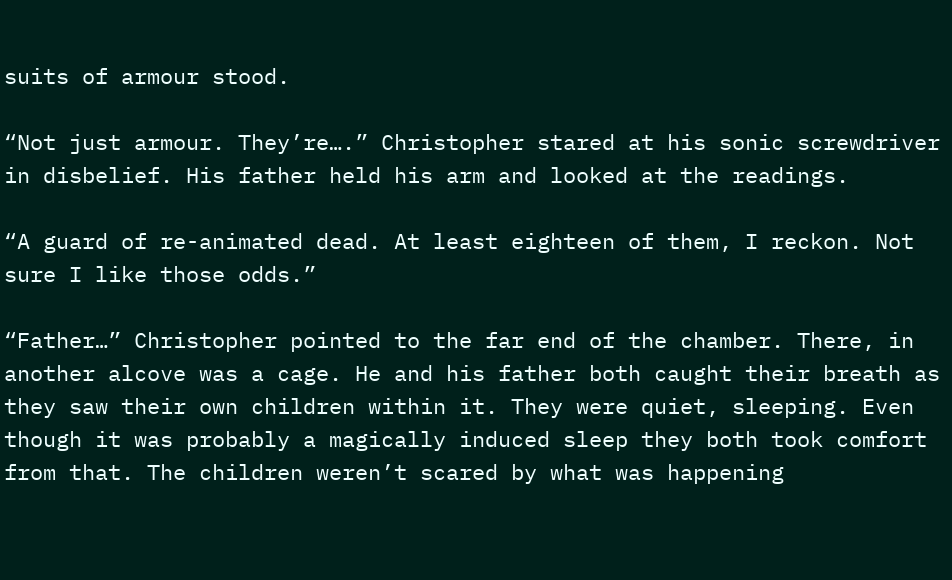suits of armour stood.

“Not just armour. They’re….” Christopher stared at his sonic screwdriver in disbelief. His father held his arm and looked at the readings.

“A guard of re-animated dead. At least eighteen of them, I reckon. Not sure I like those odds.”

“Father…” Christopher pointed to the far end of the chamber. There, in another alcove was a cage. He and his father both caught their breath as they saw their own children within it. They were quiet, sleeping. Even though it was probably a magically induced sleep they both took comfort from that. The children weren’t scared by what was happening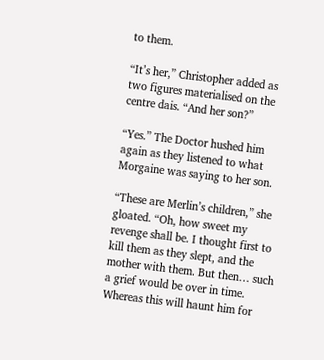to them.

“It’s her,” Christopher added as two figures materialised on the centre dais. “And her son?”

“Yes.” The Doctor hushed him again as they listened to what Morgaine was saying to her son.

“These are Merlin’s children,” she gloated. “Oh, how sweet my revenge shall be. I thought first to kill them as they slept, and the mother with them. But then… such a grief would be over in time. Whereas this will haunt him for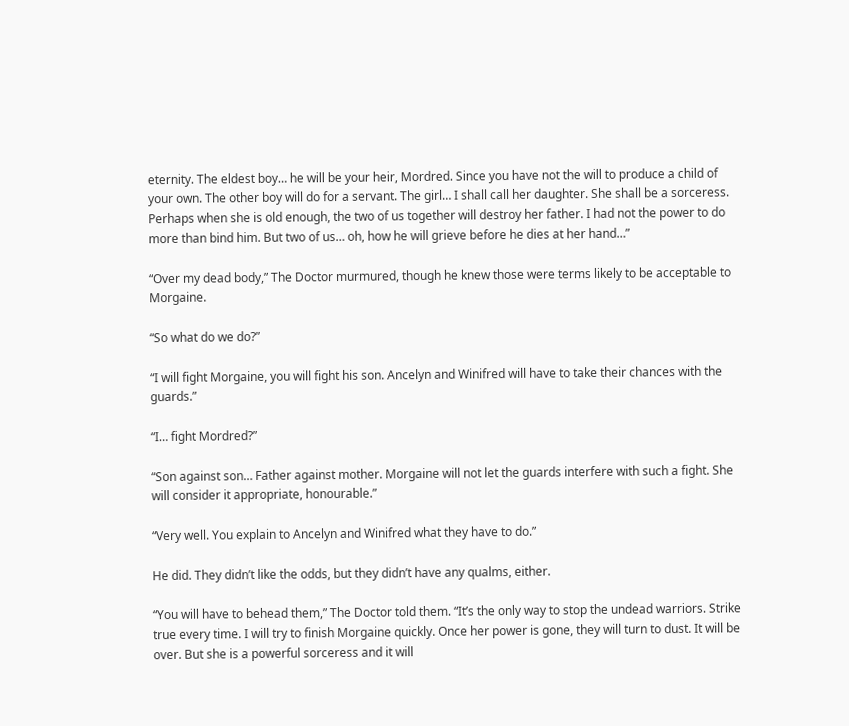eternity. The eldest boy… he will be your heir, Mordred. Since you have not the will to produce a child of your own. The other boy will do for a servant. The girl… I shall call her daughter. She shall be a sorceress. Perhaps when she is old enough, the two of us together will destroy her father. I had not the power to do more than bind him. But two of us… oh, how he will grieve before he dies at her hand…”

“Over my dead body,” The Doctor murmured, though he knew those were terms likely to be acceptable to Morgaine.

“So what do we do?”

“I will fight Morgaine, you will fight his son. Ancelyn and Winifred will have to take their chances with the guards.”

“I… fight Mordred?”

“Son against son… Father against mother. Morgaine will not let the guards interfere with such a fight. She will consider it appropriate, honourable.”

“Very well. You explain to Ancelyn and Winifred what they have to do.”

He did. They didn’t like the odds, but they didn’t have any qualms, either.

“You will have to behead them,” The Doctor told them. “It’s the only way to stop the undead warriors. Strike true every time. I will try to finish Morgaine quickly. Once her power is gone, they will turn to dust. It will be over. But she is a powerful sorceress and it will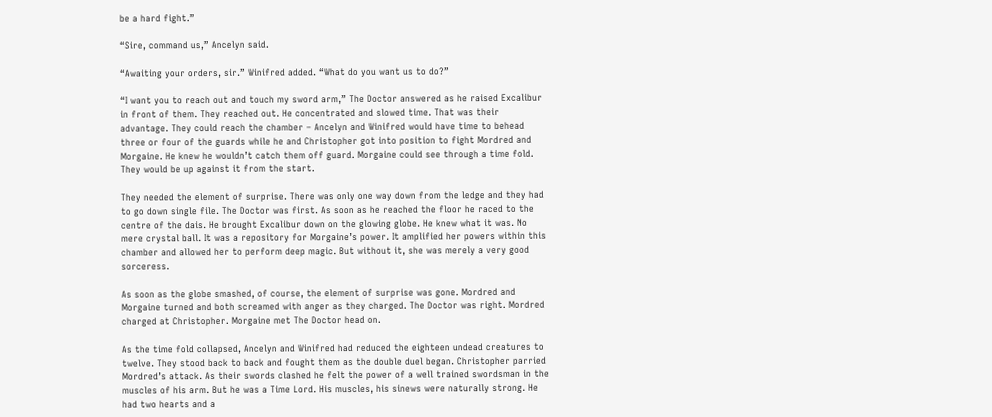be a hard fight.”

“Sire, command us,” Ancelyn said.

“Awaiting your orders, sir.” Winifred added. “What do you want us to do?”

“I want you to reach out and touch my sword arm,” The Doctor answered as he raised Excalibur in front of them. They reached out. He concentrated and slowed time. That was their advantage. They could reach the chamber – Ancelyn and Winifred would have time to behead three or four of the guards while he and Christopher got into position to fight Mordred and Morgaine. He knew he wouldn’t catch them off guard. Morgaine could see through a time fold. They would be up against it from the start.

They needed the element of surprise. There was only one way down from the ledge and they had to go down single file. The Doctor was first. As soon as he reached the floor he raced to the centre of the dais. He brought Excalibur down on the glowing globe. He knew what it was. No mere crystal ball. It was a repository for Morgaine’s power. It amplified her powers within this chamber and allowed her to perform deep magic. But without it, she was merely a very good sorceress.

As soon as the globe smashed, of course, the element of surprise was gone. Mordred and Morgaine turned and both screamed with anger as they charged. The Doctor was right. Mordred charged at Christopher. Morgaine met The Doctor head on.

As the time fold collapsed, Ancelyn and Winifred had reduced the eighteen undead creatures to twelve. They stood back to back and fought them as the double duel began. Christopher parried Mordred’s attack. As their swords clashed he felt the power of a well trained swordsman in the muscles of his arm. But he was a Time Lord. His muscles, his sinews were naturally strong. He had two hearts and a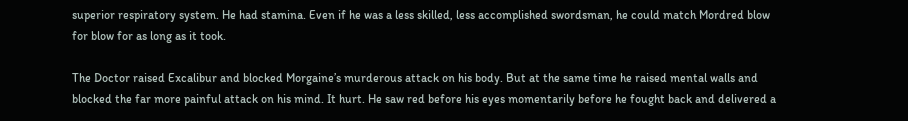superior respiratory system. He had stamina. Even if he was a less skilled, less accomplished swordsman, he could match Mordred blow for blow for as long as it took.

The Doctor raised Excalibur and blocked Morgaine’s murderous attack on his body. But at the same time he raised mental walls and blocked the far more painful attack on his mind. It hurt. He saw red before his eyes momentarily before he fought back and delivered a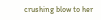crushing blow to her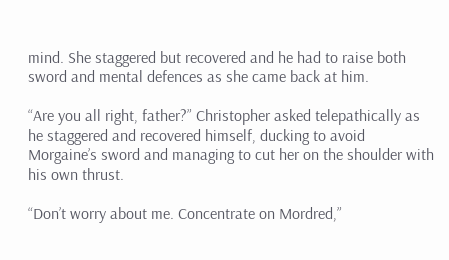mind. She staggered but recovered and he had to raise both sword and mental defences as she came back at him.

“Are you all right, father?” Christopher asked telepathically as he staggered and recovered himself, ducking to avoid Morgaine’s sword and managing to cut her on the shoulder with his own thrust.

“Don’t worry about me. Concentrate on Mordred,”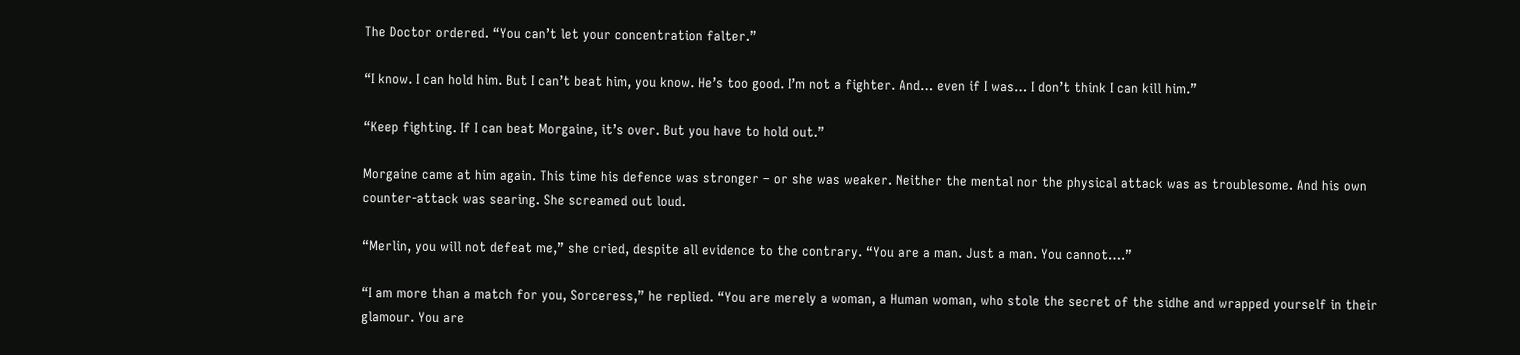The Doctor ordered. “You can’t let your concentration falter.”

“I know. I can hold him. But I can’t beat him, you know. He’s too good. I’m not a fighter. And… even if I was… I don’t think I can kill him.”

“Keep fighting. If I can beat Morgaine, it’s over. But you have to hold out.”

Morgaine came at him again. This time his defence was stronger – or she was weaker. Neither the mental nor the physical attack was as troublesome. And his own counter-attack was searing. She screamed out loud.

“Merlin, you will not defeat me,” she cried, despite all evidence to the contrary. “You are a man. Just a man. You cannot….”

“I am more than a match for you, Sorceress,” he replied. “You are merely a woman, a Human woman, who stole the secret of the sidhe and wrapped yourself in their glamour. You are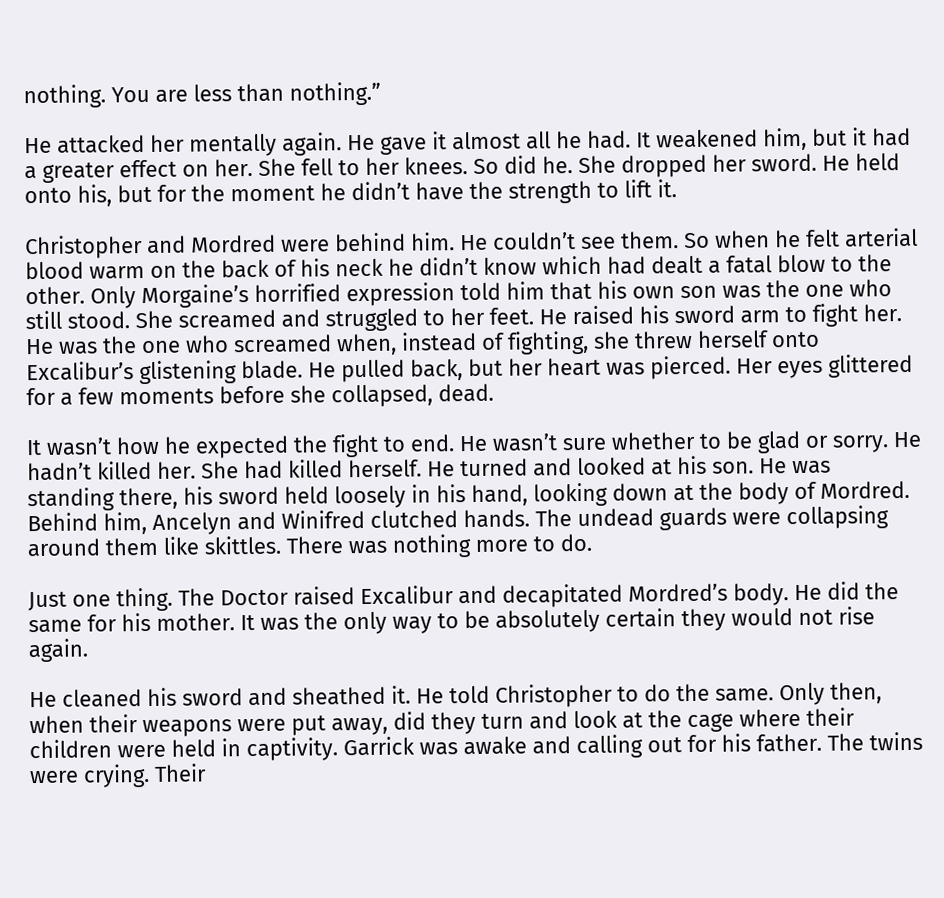nothing. You are less than nothing.”

He attacked her mentally again. He gave it almost all he had. It weakened him, but it had a greater effect on her. She fell to her knees. So did he. She dropped her sword. He held onto his, but for the moment he didn’t have the strength to lift it.

Christopher and Mordred were behind him. He couldn’t see them. So when he felt arterial blood warm on the back of his neck he didn’t know which had dealt a fatal blow to the other. Only Morgaine’s horrified expression told him that his own son was the one who still stood. She screamed and struggled to her feet. He raised his sword arm to fight her. He was the one who screamed when, instead of fighting, she threw herself onto Excalibur’s glistening blade. He pulled back, but her heart was pierced. Her eyes glittered for a few moments before she collapsed, dead.

It wasn’t how he expected the fight to end. He wasn’t sure whether to be glad or sorry. He hadn’t killed her. She had killed herself. He turned and looked at his son. He was standing there, his sword held loosely in his hand, looking down at the body of Mordred. Behind him, Ancelyn and Winifred clutched hands. The undead guards were collapsing around them like skittles. There was nothing more to do.

Just one thing. The Doctor raised Excalibur and decapitated Mordred’s body. He did the same for his mother. It was the only way to be absolutely certain they would not rise again.

He cleaned his sword and sheathed it. He told Christopher to do the same. Only then, when their weapons were put away, did they turn and look at the cage where their children were held in captivity. Garrick was awake and calling out for his father. The twins were crying. Their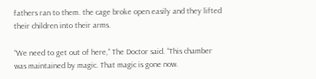fathers ran to them. the cage broke open easily and they lifted their children into their arms.

“We need to get out of here,” The Doctor said. “This chamber was maintained by magic. That magic is gone now.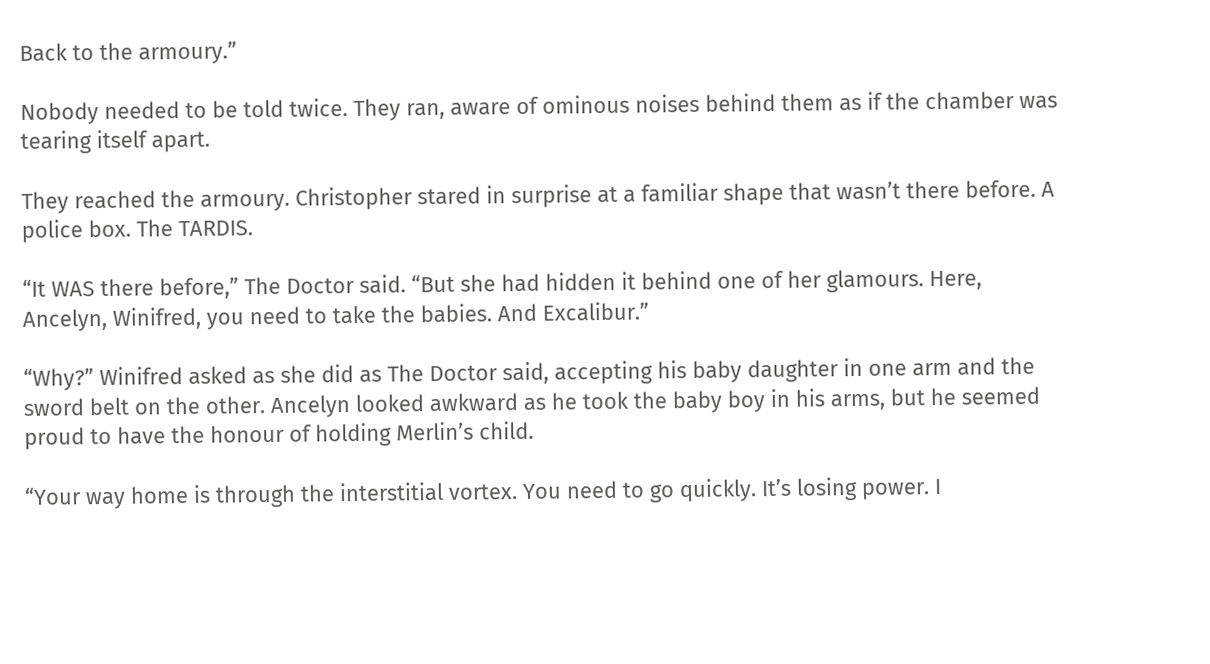Back to the armoury.”

Nobody needed to be told twice. They ran, aware of ominous noises behind them as if the chamber was tearing itself apart.

They reached the armoury. Christopher stared in surprise at a familiar shape that wasn’t there before. A police box. The TARDIS.

“It WAS there before,” The Doctor said. “But she had hidden it behind one of her glamours. Here, Ancelyn, Winifred, you need to take the babies. And Excalibur.”

“Why?” Winifred asked as she did as The Doctor said, accepting his baby daughter in one arm and the sword belt on the other. Ancelyn looked awkward as he took the baby boy in his arms, but he seemed proud to have the honour of holding Merlin’s child.

“Your way home is through the interstitial vortex. You need to go quickly. It’s losing power. I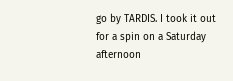go by TARDIS. I took it out for a spin on a Saturday afternoon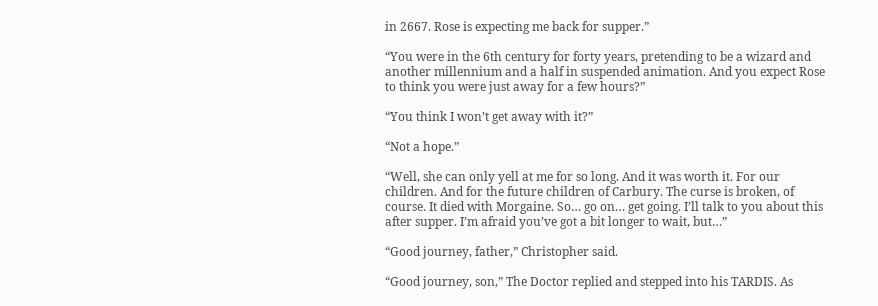in 2667. Rose is expecting me back for supper.”

“You were in the 6th century for forty years, pretending to be a wizard and another millennium and a half in suspended animation. And you expect Rose to think you were just away for a few hours?”

“You think I won’t get away with it?”

“Not a hope.”

“Well, she can only yell at me for so long. And it was worth it. For our children. And for the future children of Carbury. The curse is broken, of course. It died with Morgaine. So… go on… get going. I’ll talk to you about this after supper. I’m afraid you’ve got a bit longer to wait, but…”

“Good journey, father,” Christopher said.

“Good journey, son,” The Doctor replied and stepped into his TARDIS. As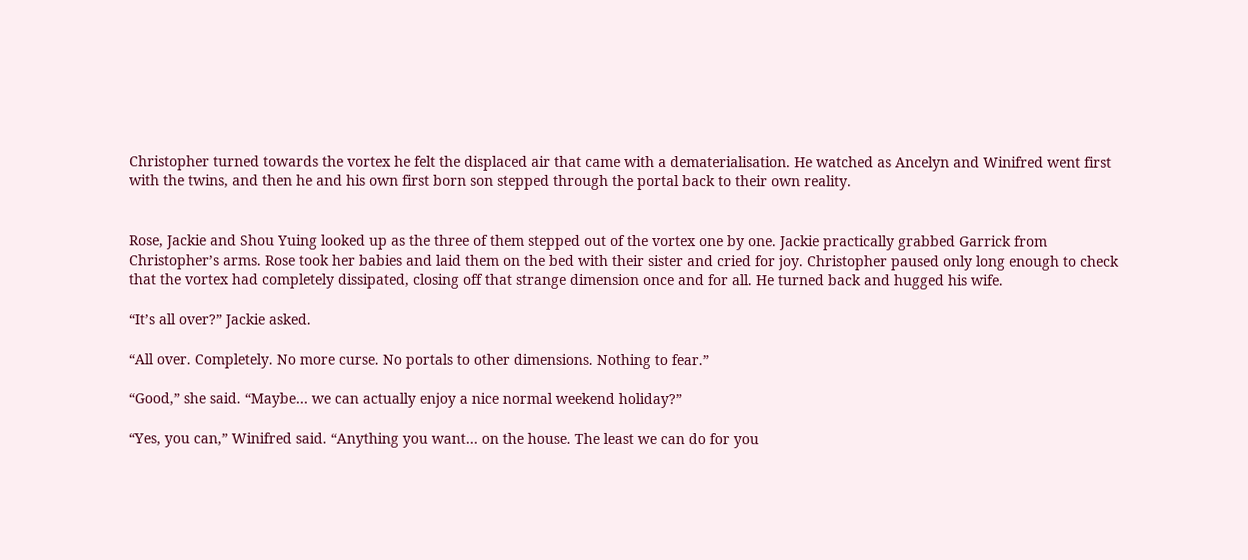Christopher turned towards the vortex he felt the displaced air that came with a dematerialisation. He watched as Ancelyn and Winifred went first with the twins, and then he and his own first born son stepped through the portal back to their own reality.


Rose, Jackie and Shou Yuing looked up as the three of them stepped out of the vortex one by one. Jackie practically grabbed Garrick from Christopher’s arms. Rose took her babies and laid them on the bed with their sister and cried for joy. Christopher paused only long enough to check that the vortex had completely dissipated, closing off that strange dimension once and for all. He turned back and hugged his wife.

“It’s all over?” Jackie asked.

“All over. Completely. No more curse. No portals to other dimensions. Nothing to fear.”

“Good,” she said. “Maybe… we can actually enjoy a nice normal weekend holiday?”

“Yes, you can,” Winifred said. “Anything you want… on the house. The least we can do for you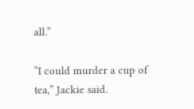all.”

“I could murder a cup of tea,” Jackie said.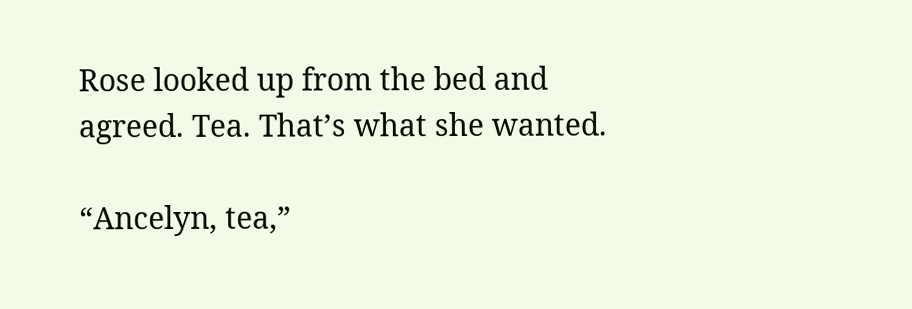Rose looked up from the bed and agreed. Tea. That’s what she wanted.

“Ancelyn, tea,”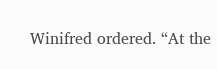Winifred ordered. “At the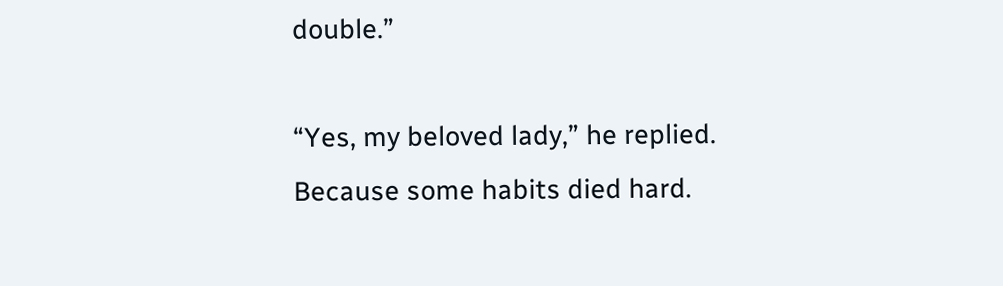double.”

“Yes, my beloved lady,” he replied. Because some habits died hard.